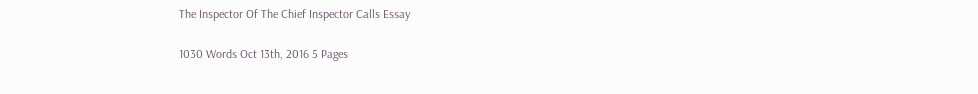The Inspector Of The Chief Inspector Calls Essay

1030 Words Oct 13th, 2016 5 Pages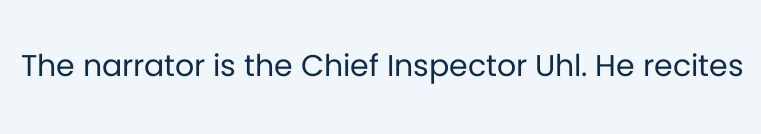The narrator is the Chief Inspector Uhl. He recites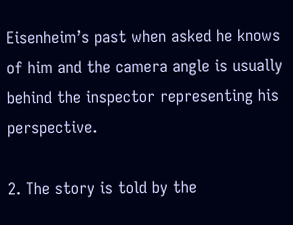Eisenheim’s past when asked he knows of him and the camera angle is usually behind the inspector representing his perspective.

2. The story is told by the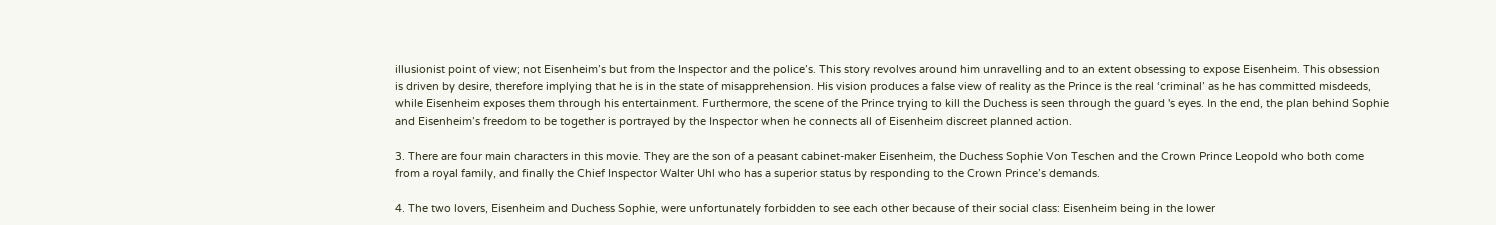illusionist point of view; not Eisenheim’s but from the Inspector and the police’s. This story revolves around him unravelling and to an extent obsessing to expose Eisenheim. This obsession is driven by desire, therefore implying that he is in the state of misapprehension. His vision produces a false view of reality as the Prince is the real ‘criminal’ as he has committed misdeeds, while Eisenheim exposes them through his entertainment. Furthermore, the scene of the Prince trying to kill the Duchess is seen through the guard 's eyes. In the end, the plan behind Sophie and Eisenheim’s freedom to be together is portrayed by the Inspector when he connects all of Eisenheim discreet planned action.

3. There are four main characters in this movie. They are the son of a peasant cabinet-maker Eisenheim, the Duchess Sophie Von Teschen and the Crown Prince Leopold who both come from a royal family, and finally the Chief Inspector Walter Uhl who has a superior status by responding to the Crown Prince’s demands.

4. The two lovers, Eisenheim and Duchess Sophie, were unfortunately forbidden to see each other because of their social class: Eisenheim being in the lower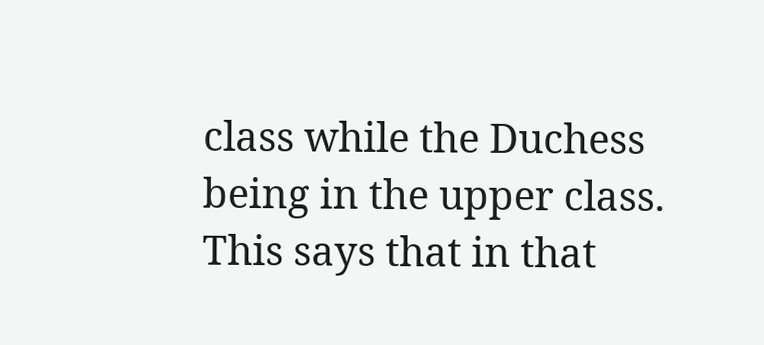class while the Duchess being in the upper class. This says that in that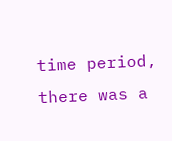time period, there was a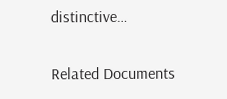distinctive…

Related Documents